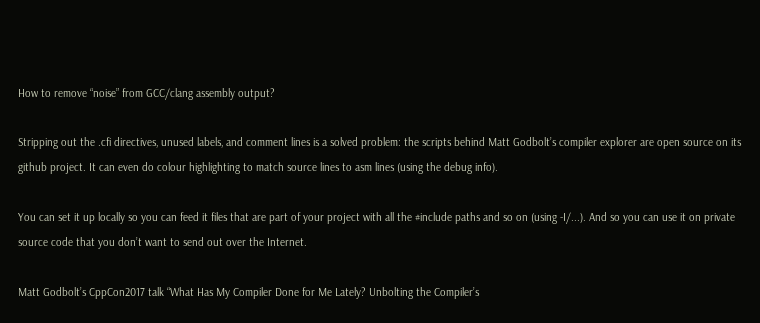How to remove “noise” from GCC/clang assembly output?

Stripping out the .cfi directives, unused labels, and comment lines is a solved problem: the scripts behind Matt Godbolt’s compiler explorer are open source on its github project. It can even do colour highlighting to match source lines to asm lines (using the debug info).

You can set it up locally so you can feed it files that are part of your project with all the #include paths and so on (using -I/...). And so you can use it on private source code that you don’t want to send out over the Internet.

Matt Godbolt’s CppCon2017 talk “What Has My Compiler Done for Me Lately? Unbolting the Compiler’s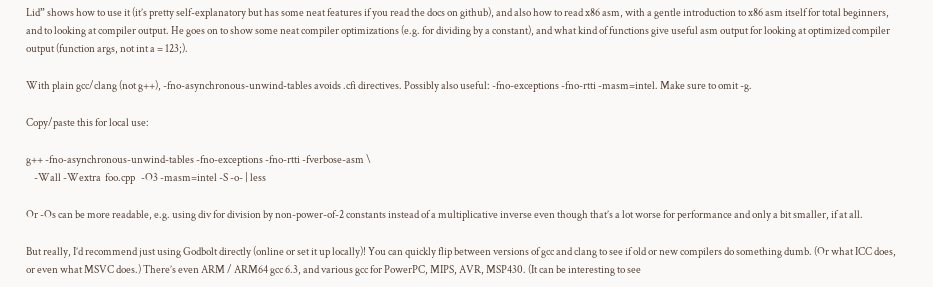Lid” shows how to use it (it’s pretty self-explanatory but has some neat features if you read the docs on github), and also how to read x86 asm, with a gentle introduction to x86 asm itself for total beginners, and to looking at compiler output. He goes on to show some neat compiler optimizations (e.g. for dividing by a constant), and what kind of functions give useful asm output for looking at optimized compiler output (function args, not int a = 123;).

With plain gcc/clang (not g++), -fno-asynchronous-unwind-tables avoids .cfi directives. Possibly also useful: -fno-exceptions -fno-rtti -masm=intel. Make sure to omit -g.

Copy/paste this for local use:

g++ -fno-asynchronous-unwind-tables -fno-exceptions -fno-rtti -fverbose-asm \
    -Wall -Wextra  foo.cpp   -O3 -masm=intel -S -o- | less

Or -Os can be more readable, e.g. using div for division by non-power-of-2 constants instead of a multiplicative inverse even though that’s a lot worse for performance and only a bit smaller, if at all.

But really, I’d recommend just using Godbolt directly (online or set it up locally)! You can quickly flip between versions of gcc and clang to see if old or new compilers do something dumb. (Or what ICC does, or even what MSVC does.) There’s even ARM / ARM64 gcc 6.3, and various gcc for PowerPC, MIPS, AVR, MSP430. (It can be interesting to see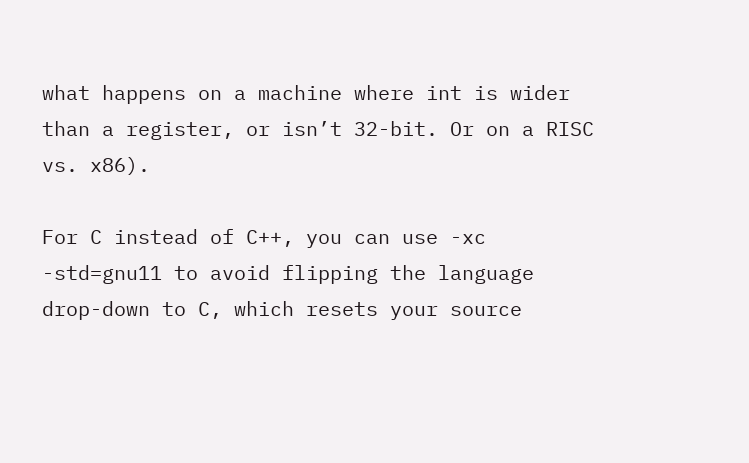what happens on a machine where int is wider than a register, or isn’t 32-bit. Or on a RISC vs. x86).

For C instead of C++, you can use -xc -std=gnu11 to avoid flipping the language drop-down to C, which resets your source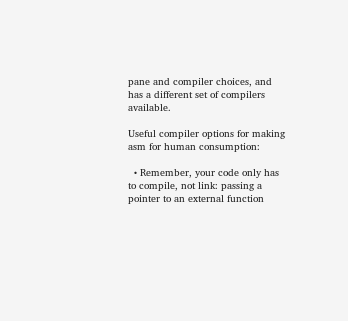pane and compiler choices, and has a different set of compilers available.

Useful compiler options for making asm for human consumption:

  • Remember, your code only has to compile, not link: passing a pointer to an external function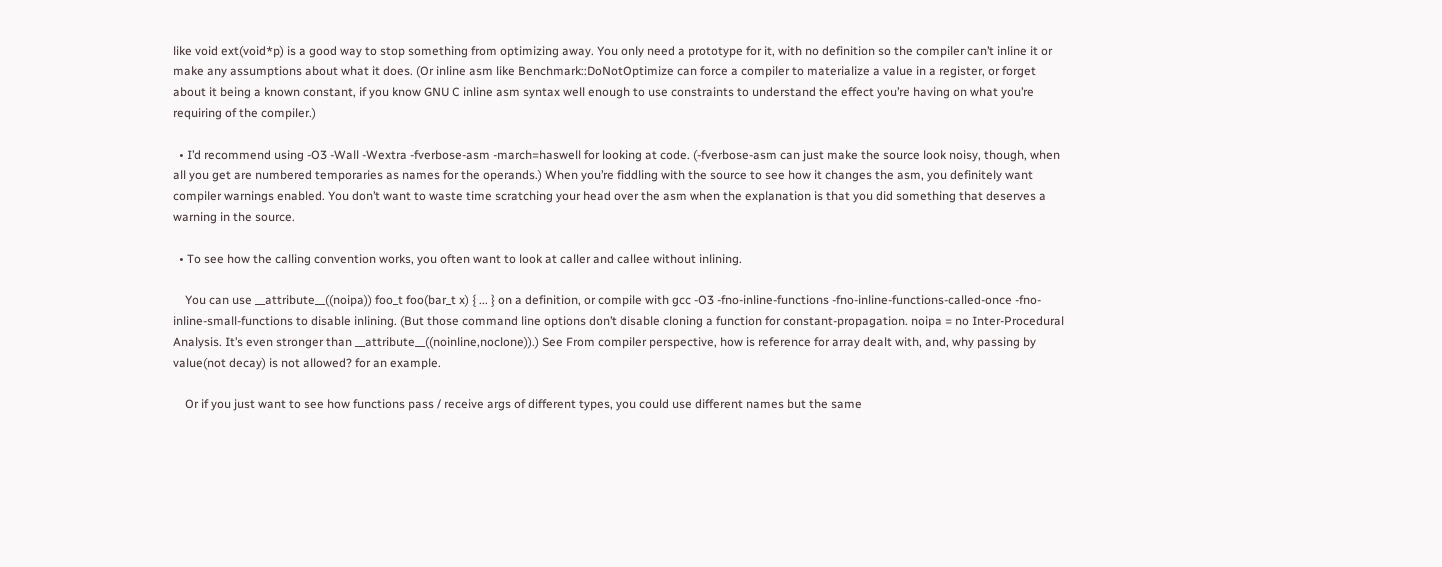like void ext(void*p) is a good way to stop something from optimizing away. You only need a prototype for it, with no definition so the compiler can’t inline it or make any assumptions about what it does. (Or inline asm like Benchmark::DoNotOptimize can force a compiler to materialize a value in a register, or forget about it being a known constant, if you know GNU C inline asm syntax well enough to use constraints to understand the effect you’re having on what you’re requiring of the compiler.)

  • I’d recommend using -O3 -Wall -Wextra -fverbose-asm -march=haswell for looking at code. (-fverbose-asm can just make the source look noisy, though, when all you get are numbered temporaries as names for the operands.) When you’re fiddling with the source to see how it changes the asm, you definitely want compiler warnings enabled. You don’t want to waste time scratching your head over the asm when the explanation is that you did something that deserves a warning in the source.

  • To see how the calling convention works, you often want to look at caller and callee without inlining.

    You can use __attribute__((noipa)) foo_t foo(bar_t x) { ... } on a definition, or compile with gcc -O3 -fno-inline-functions -fno-inline-functions-called-once -fno-inline-small-functions to disable inlining. (But those command line options don’t disable cloning a function for constant-propagation. noipa = no Inter-Procedural Analysis. It’s even stronger than __attribute__((noinline,noclone)).) See From compiler perspective, how is reference for array dealt with, and, why passing by value(not decay) is not allowed? for an example.

    Or if you just want to see how functions pass / receive args of different types, you could use different names but the same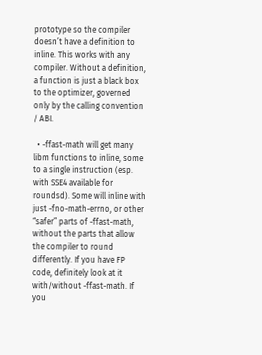prototype so the compiler doesn’t have a definition to inline. This works with any compiler. Without a definition, a function is just a black box to the optimizer, governed only by the calling convention / ABI.

  • -ffast-math will get many libm functions to inline, some to a single instruction (esp. with SSE4 available for roundsd). Some will inline with just -fno-math-errno, or other “safer” parts of -ffast-math, without the parts that allow the compiler to round differently. If you have FP code, definitely look at it with/without -ffast-math. If you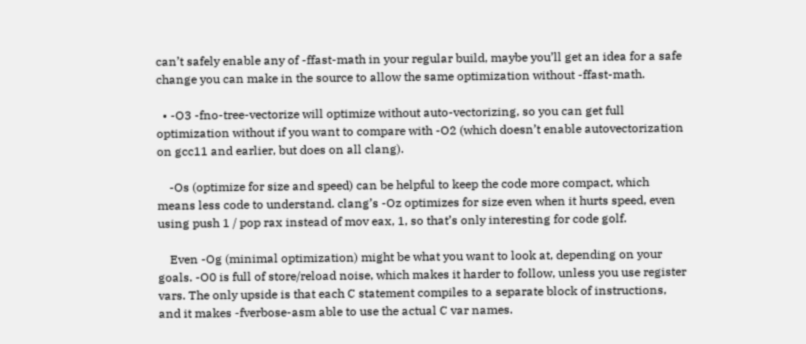can’t safely enable any of -ffast-math in your regular build, maybe you’ll get an idea for a safe change you can make in the source to allow the same optimization without -ffast-math.

  • -O3 -fno-tree-vectorize will optimize without auto-vectorizing, so you can get full optimization without if you want to compare with -O2 (which doesn’t enable autovectorization on gcc11 and earlier, but does on all clang).

    -Os (optimize for size and speed) can be helpful to keep the code more compact, which means less code to understand. clang’s -Oz optimizes for size even when it hurts speed, even using push 1 / pop rax instead of mov eax, 1, so that’s only interesting for code golf.

    Even -Og (minimal optimization) might be what you want to look at, depending on your goals. -O0 is full of store/reload noise, which makes it harder to follow, unless you use register vars. The only upside is that each C statement compiles to a separate block of instructions, and it makes -fverbose-asm able to use the actual C var names.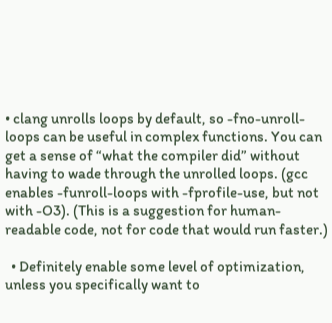• clang unrolls loops by default, so -fno-unroll-loops can be useful in complex functions. You can get a sense of “what the compiler did” without having to wade through the unrolled loops. (gcc enables -funroll-loops with -fprofile-use, but not with -O3). (This is a suggestion for human-readable code, not for code that would run faster.)

  • Definitely enable some level of optimization, unless you specifically want to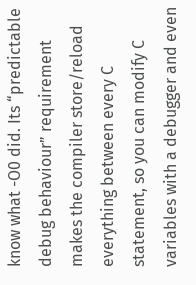know what -O0 did. Its “predictable debug behaviour” requirement makes the compiler store/reload everything between every C statement, so you can modify C variables with a debugger and even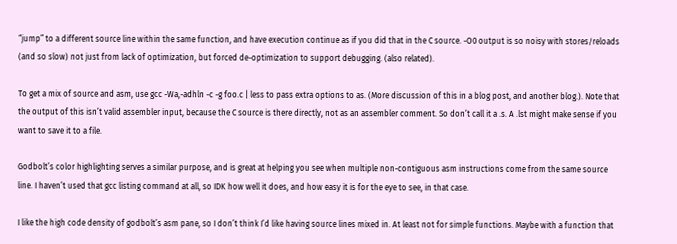“jump” to a different source line within the same function, and have execution continue as if you did that in the C source. -O0 output is so noisy with stores/reloads (and so slow) not just from lack of optimization, but forced de-optimization to support debugging. (also related).

To get a mix of source and asm, use gcc -Wa,-adhln -c -g foo.c | less to pass extra options to as. (More discussion of this in a blog post, and another blog.). Note that the output of this isn’t valid assembler input, because the C source is there directly, not as an assembler comment. So don’t call it a .s. A .lst might make sense if you want to save it to a file.

Godbolt’s color highlighting serves a similar purpose, and is great at helping you see when multiple non-contiguous asm instructions come from the same source line. I haven’t used that gcc listing command at all, so IDK how well it does, and how easy it is for the eye to see, in that case.

I like the high code density of godbolt’s asm pane, so I don’t think I’d like having source lines mixed in. At least not for simple functions. Maybe with a function that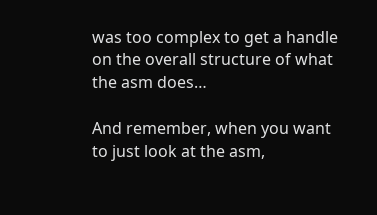was too complex to get a handle on the overall structure of what the asm does…

And remember, when you want to just look at the asm,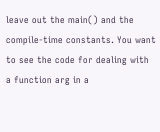leave out the main() and the compile-time constants. You want to see the code for dealing with a function arg in a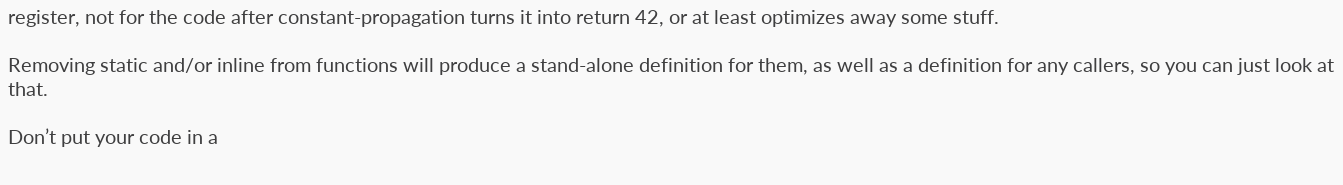register, not for the code after constant-propagation turns it into return 42, or at least optimizes away some stuff.

Removing static and/or inline from functions will produce a stand-alone definition for them, as well as a definition for any callers, so you can just look at that.

Don’t put your code in a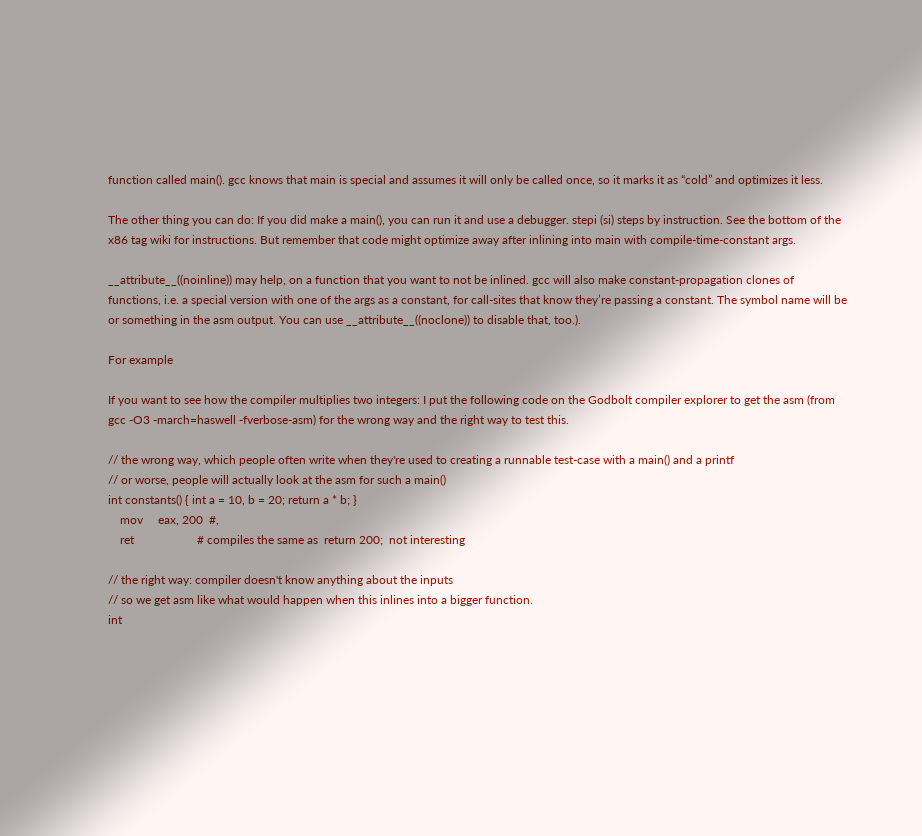function called main(). gcc knows that main is special and assumes it will only be called once, so it marks it as “cold” and optimizes it less.

The other thing you can do: If you did make a main(), you can run it and use a debugger. stepi (si) steps by instruction. See the bottom of the x86 tag wiki for instructions. But remember that code might optimize away after inlining into main with compile-time-constant args.

__attribute__((noinline)) may help, on a function that you want to not be inlined. gcc will also make constant-propagation clones of functions, i.e. a special version with one of the args as a constant, for call-sites that know they’re passing a constant. The symbol name will be or something in the asm output. You can use __attribute__((noclone)) to disable that, too.).

For example

If you want to see how the compiler multiplies two integers: I put the following code on the Godbolt compiler explorer to get the asm (from gcc -O3 -march=haswell -fverbose-asm) for the wrong way and the right way to test this.

// the wrong way, which people often write when they're used to creating a runnable test-case with a main() and a printf
// or worse, people will actually look at the asm for such a main()
int constants() { int a = 10, b = 20; return a * b; }
    mov     eax, 200  #,
    ret                     # compiles the same as  return 200;  not interesting

// the right way: compiler doesn't know anything about the inputs
// so we get asm like what would happen when this inlines into a bigger function.
int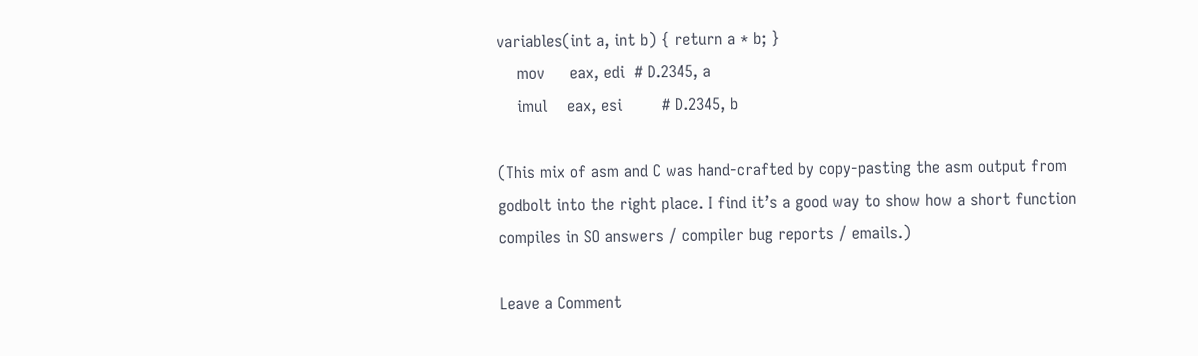variables(int a, int b) { return a * b; }
    mov     eax, edi  # D.2345, a
    imul    eax, esi        # D.2345, b

(This mix of asm and C was hand-crafted by copy-pasting the asm output from godbolt into the right place. I find it’s a good way to show how a short function compiles in SO answers / compiler bug reports / emails.)

Leave a Comment